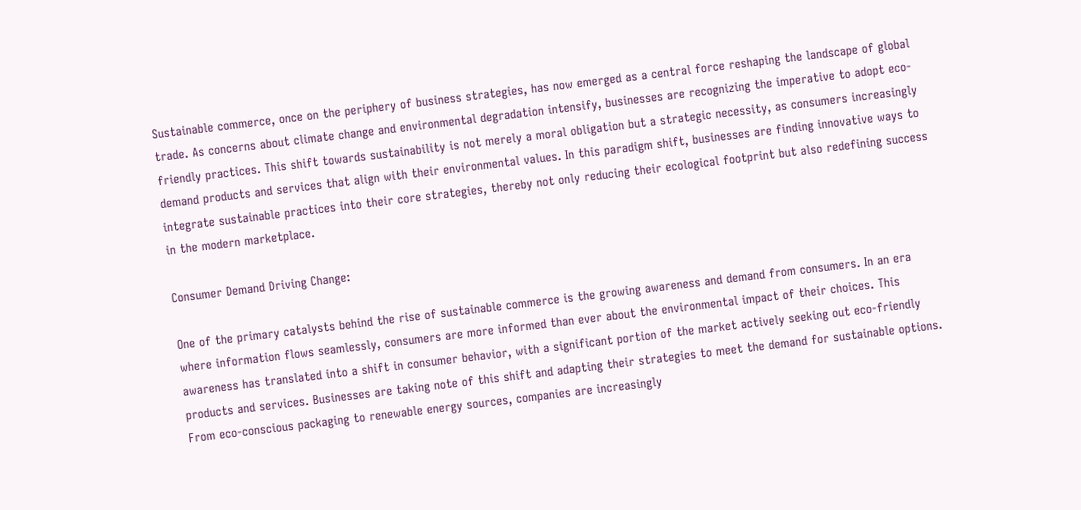Sustainable commerce, once on the periphery of business strategies, has now emerged as a central force reshaping the landscape of global trade. As concerns about climate change and environmental degradation intensify, businesses are recognizing the imperative to adopt eco-friendly practices. This shift towards sustainability is not merely a moral obligation but a strategic necessity, as consumers increasingly demand products and services that align with their environmental values. In this paradigm shift, businesses are finding innovative ways to integrate sustainable practices into their core strategies, thereby not only reducing their ecological footprint but also redefining success in the modern marketplace.

Consumer Demand Driving Change:

One of the primary catalysts behind the rise of sustainable commerce is the growing awareness and demand from consumers. In an era where information flows seamlessly, consumers are more informed than ever about the environmental impact of their choices. This awareness has translated into a shift in consumer behavior, with a significant portion of the market actively seeking out eco-friendly products and services. Businesses are taking note of this shift and adapting their strategies to meet the demand for sustainable options. From eco-conscious packaging to renewable energy sources, companies are increasingly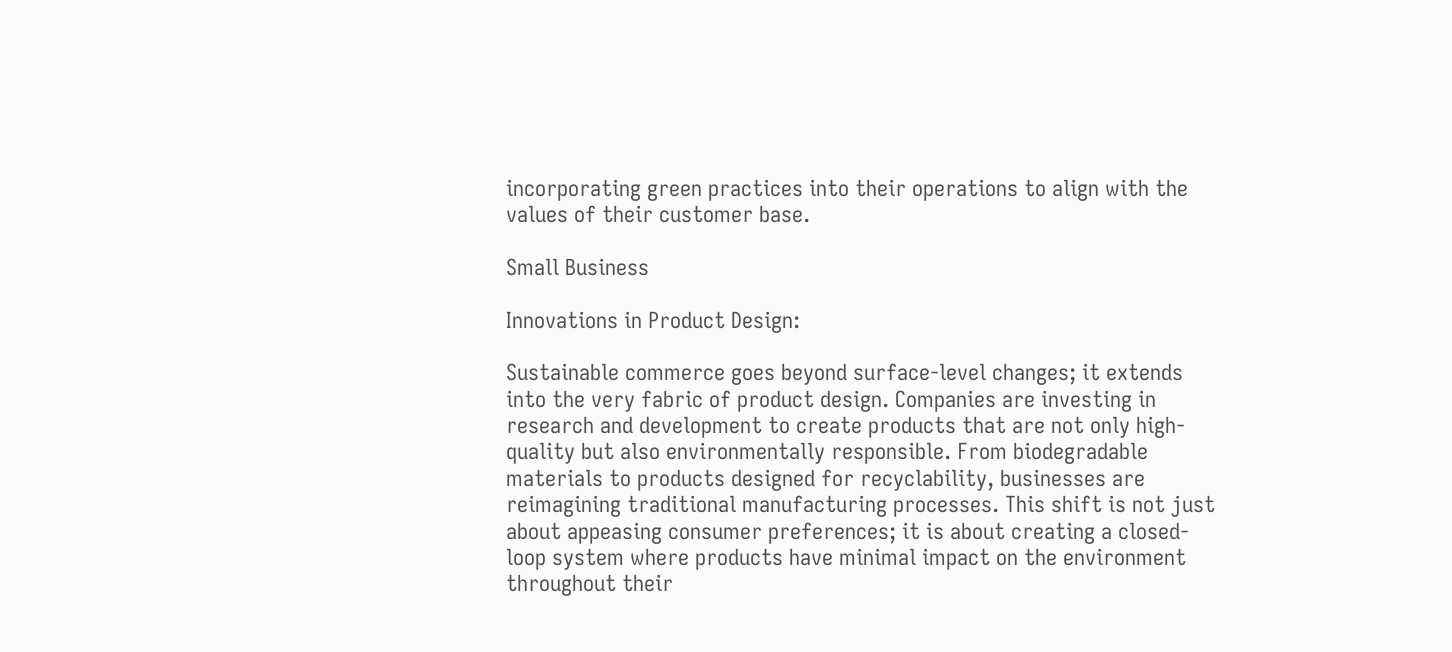incorporating green practices into their operations to align with the values of their customer base.

Small Business

Innovations in Product Design:

Sustainable commerce goes beyond surface-level changes; it extends into the very fabric of product design. Companies are investing in research and development to create products that are not only high-quality but also environmentally responsible. From biodegradable materials to products designed for recyclability, businesses are reimagining traditional manufacturing processes. This shift is not just about appeasing consumer preferences; it is about creating a closed-loop system where products have minimal impact on the environment throughout their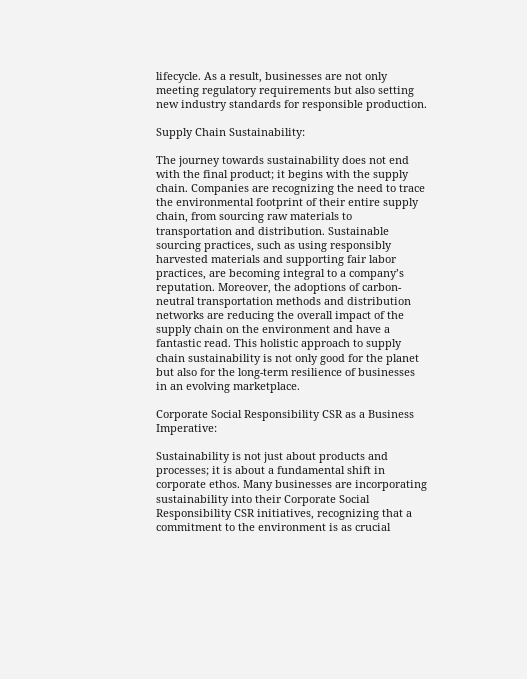lifecycle. As a result, businesses are not only meeting regulatory requirements but also setting new industry standards for responsible production.

Supply Chain Sustainability:

The journey towards sustainability does not end with the final product; it begins with the supply chain. Companies are recognizing the need to trace the environmental footprint of their entire supply chain, from sourcing raw materials to transportation and distribution. Sustainable sourcing practices, such as using responsibly harvested materials and supporting fair labor practices, are becoming integral to a company’s reputation. Moreover, the adoptions of carbon-neutral transportation methods and distribution networks are reducing the overall impact of the supply chain on the environment and have a fantastic read. This holistic approach to supply chain sustainability is not only good for the planet but also for the long-term resilience of businesses in an evolving marketplace.

Corporate Social Responsibility CSR as a Business Imperative:

Sustainability is not just about products and processes; it is about a fundamental shift in corporate ethos. Many businesses are incorporating sustainability into their Corporate Social Responsibility CSR initiatives, recognizing that a commitment to the environment is as crucial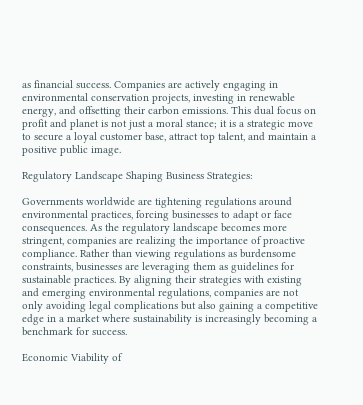as financial success. Companies are actively engaging in environmental conservation projects, investing in renewable energy, and offsetting their carbon emissions. This dual focus on profit and planet is not just a moral stance; it is a strategic move to secure a loyal customer base, attract top talent, and maintain a positive public image.

Regulatory Landscape Shaping Business Strategies:

Governments worldwide are tightening regulations around environmental practices, forcing businesses to adapt or face consequences. As the regulatory landscape becomes more stringent, companies are realizing the importance of proactive compliance. Rather than viewing regulations as burdensome constraints, businesses are leveraging them as guidelines for sustainable practices. By aligning their strategies with existing and emerging environmental regulations, companies are not only avoiding legal complications but also gaining a competitive edge in a market where sustainability is increasingly becoming a benchmark for success.

Economic Viability of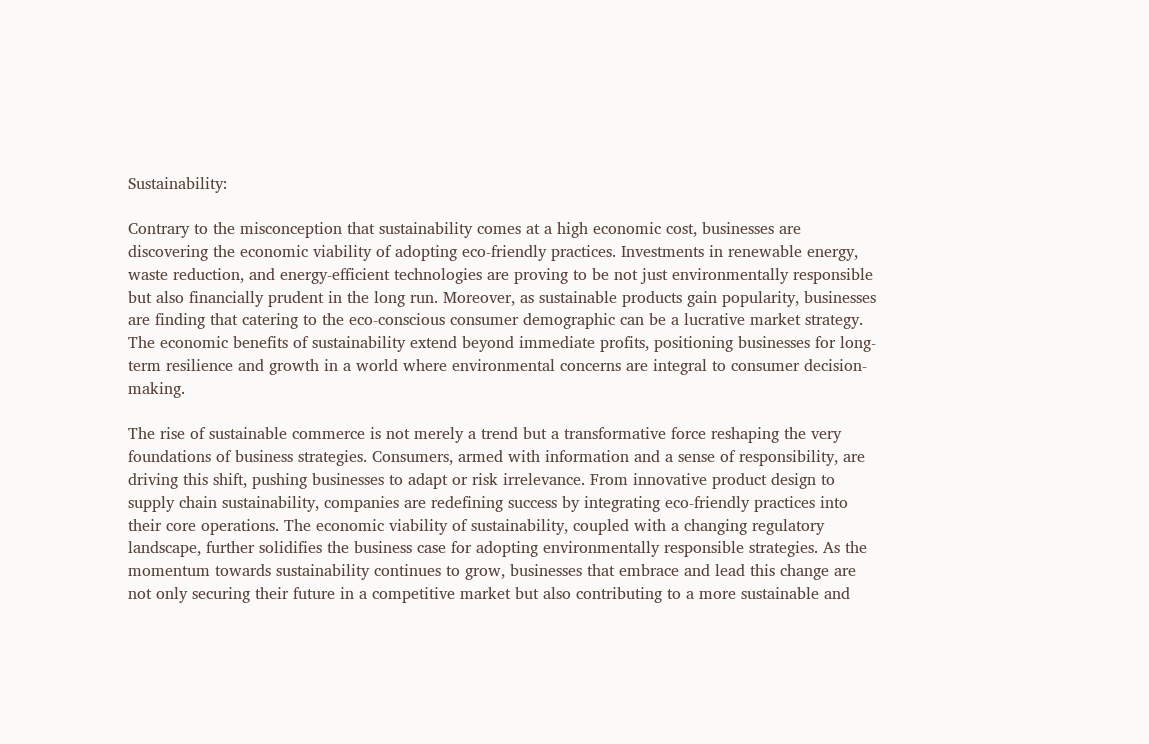Sustainability:

Contrary to the misconception that sustainability comes at a high economic cost, businesses are discovering the economic viability of adopting eco-friendly practices. Investments in renewable energy, waste reduction, and energy-efficient technologies are proving to be not just environmentally responsible but also financially prudent in the long run. Moreover, as sustainable products gain popularity, businesses are finding that catering to the eco-conscious consumer demographic can be a lucrative market strategy. The economic benefits of sustainability extend beyond immediate profits, positioning businesses for long-term resilience and growth in a world where environmental concerns are integral to consumer decision-making.

The rise of sustainable commerce is not merely a trend but a transformative force reshaping the very foundations of business strategies. Consumers, armed with information and a sense of responsibility, are driving this shift, pushing businesses to adapt or risk irrelevance. From innovative product design to supply chain sustainability, companies are redefining success by integrating eco-friendly practices into their core operations. The economic viability of sustainability, coupled with a changing regulatory landscape, further solidifies the business case for adopting environmentally responsible strategies. As the momentum towards sustainability continues to grow, businesses that embrace and lead this change are not only securing their future in a competitive market but also contributing to a more sustainable and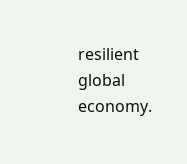resilient global economy.